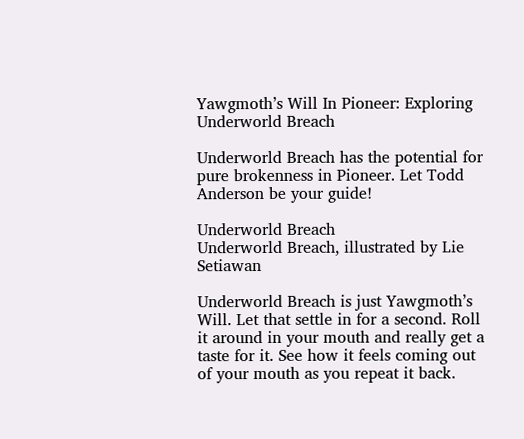Yawgmoth’s Will In Pioneer: Exploring Underworld Breach

Underworld Breach has the potential for pure brokenness in Pioneer. Let Todd Anderson be your guide!

Underworld Breach
Underworld Breach, illustrated by Lie Setiawan

Underworld Breach is just Yawgmoth’s Will. Let that settle in for a second. Roll it around in your mouth and really get a taste for it. See how it feels coming out of your mouth as you repeat it back.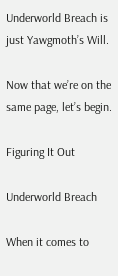Underworld Breach is just Yawgmoth’s Will.

Now that we’re on the same page, let’s begin.

Figuring It Out

Underworld Breach

When it comes to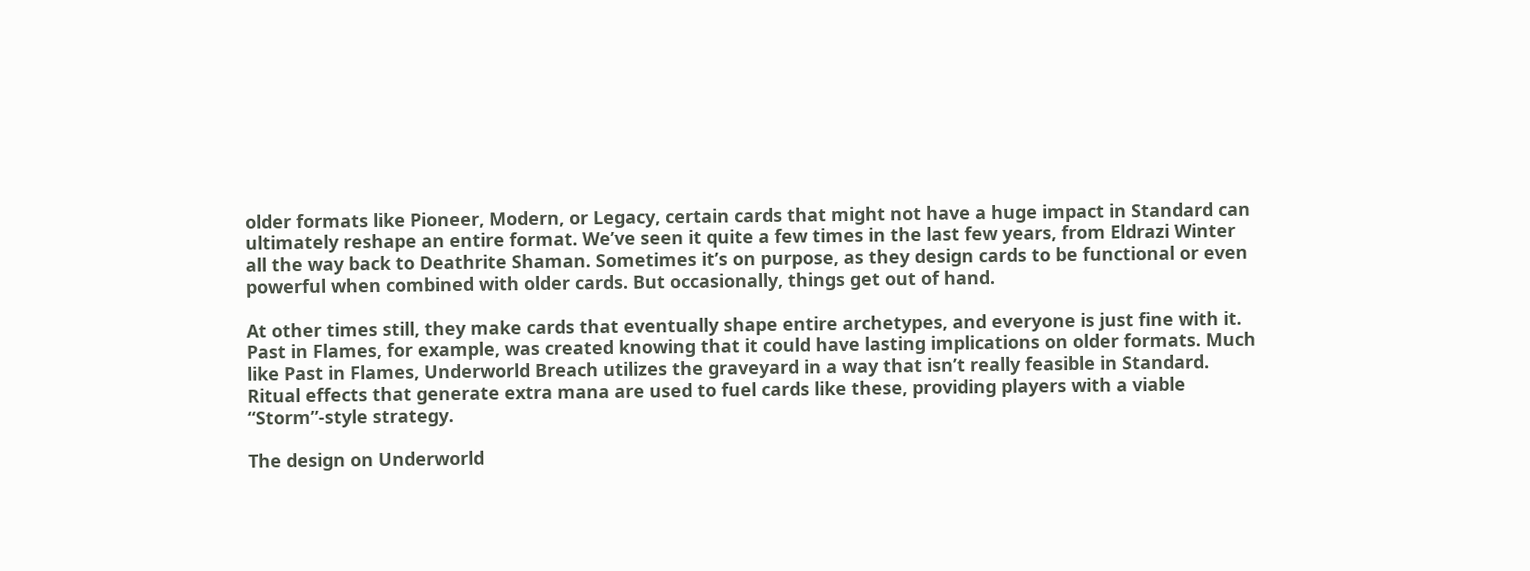older formats like Pioneer, Modern, or Legacy, certain cards that might not have a huge impact in Standard can ultimately reshape an entire format. We’ve seen it quite a few times in the last few years, from Eldrazi Winter all the way back to Deathrite Shaman. Sometimes it’s on purpose, as they design cards to be functional or even powerful when combined with older cards. But occasionally, things get out of hand.

At other times still, they make cards that eventually shape entire archetypes, and everyone is just fine with it. Past in Flames, for example, was created knowing that it could have lasting implications on older formats. Much like Past in Flames, Underworld Breach utilizes the graveyard in a way that isn’t really feasible in Standard. Ritual effects that generate extra mana are used to fuel cards like these, providing players with a viable “Storm”-style strategy.

The design on Underworld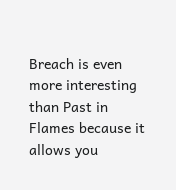Breach is even more interesting than Past in Flames because it allows you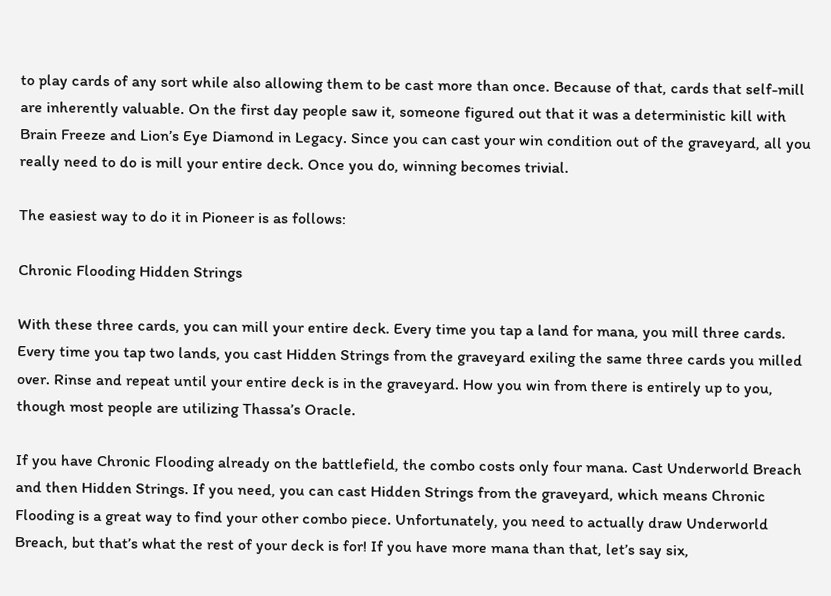to play cards of any sort while also allowing them to be cast more than once. Because of that, cards that self-mill are inherently valuable. On the first day people saw it, someone figured out that it was a deterministic kill with Brain Freeze and Lion’s Eye Diamond in Legacy. Since you can cast your win condition out of the graveyard, all you really need to do is mill your entire deck. Once you do, winning becomes trivial.

The easiest way to do it in Pioneer is as follows:

Chronic Flooding Hidden Strings

With these three cards, you can mill your entire deck. Every time you tap a land for mana, you mill three cards. Every time you tap two lands, you cast Hidden Strings from the graveyard exiling the same three cards you milled over. Rinse and repeat until your entire deck is in the graveyard. How you win from there is entirely up to you, though most people are utilizing Thassa’s Oracle.

If you have Chronic Flooding already on the battlefield, the combo costs only four mana. Cast Underworld Breach and then Hidden Strings. If you need, you can cast Hidden Strings from the graveyard, which means Chronic Flooding is a great way to find your other combo piece. Unfortunately, you need to actually draw Underworld Breach, but that’s what the rest of your deck is for! If you have more mana than that, let’s say six,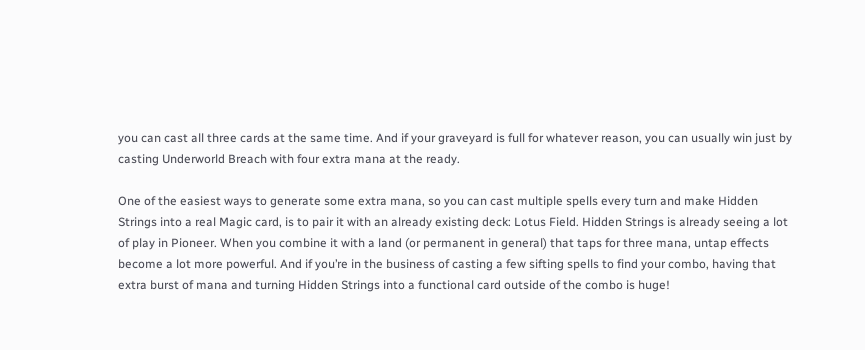you can cast all three cards at the same time. And if your graveyard is full for whatever reason, you can usually win just by casting Underworld Breach with four extra mana at the ready.

One of the easiest ways to generate some extra mana, so you can cast multiple spells every turn and make Hidden Strings into a real Magic card, is to pair it with an already existing deck: Lotus Field. Hidden Strings is already seeing a lot of play in Pioneer. When you combine it with a land (or permanent in general) that taps for three mana, untap effects become a lot more powerful. And if you’re in the business of casting a few sifting spells to find your combo, having that extra burst of mana and turning Hidden Strings into a functional card outside of the combo is huge!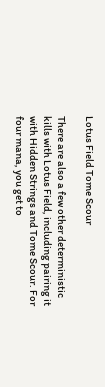Lotus Field Tome Scour

There are also a few other deterministic kills with Lotus Field, including pairing it with Hidden Strings and Tome Scour. For four mana, you get to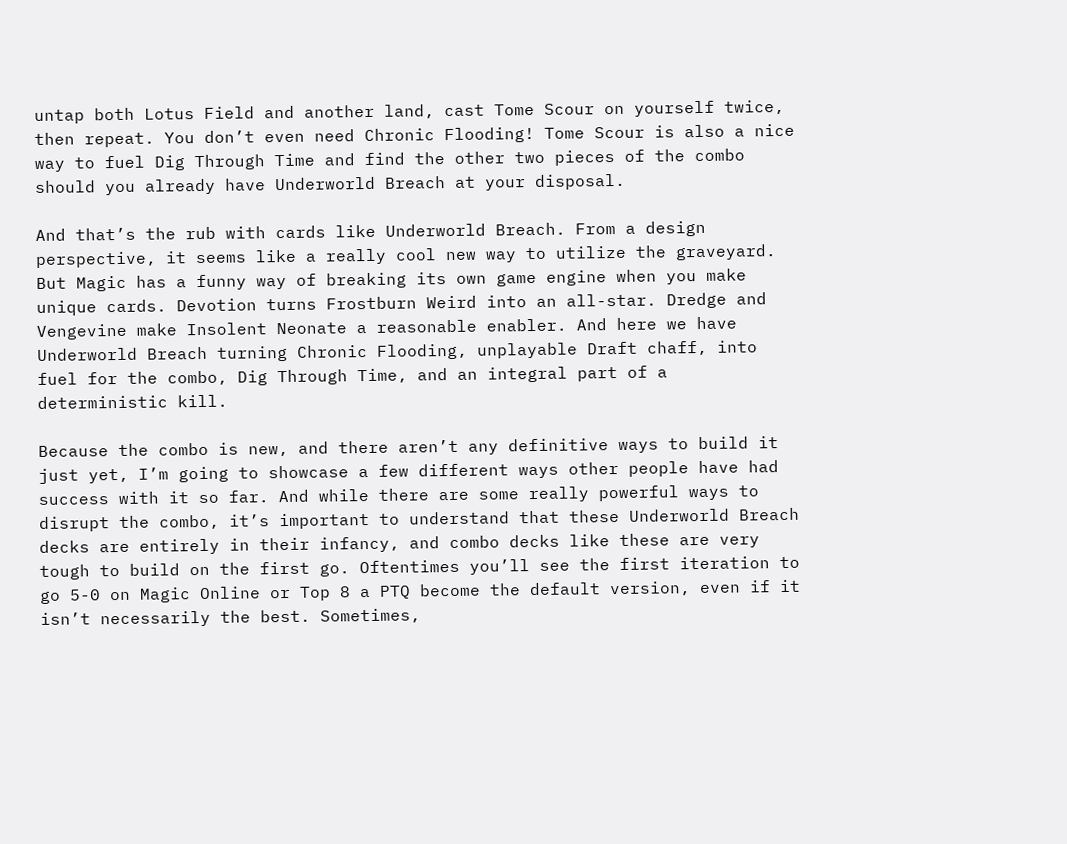untap both Lotus Field and another land, cast Tome Scour on yourself twice, then repeat. You don’t even need Chronic Flooding! Tome Scour is also a nice way to fuel Dig Through Time and find the other two pieces of the combo should you already have Underworld Breach at your disposal.

And that’s the rub with cards like Underworld Breach. From a design perspective, it seems like a really cool new way to utilize the graveyard. But Magic has a funny way of breaking its own game engine when you make unique cards. Devotion turns Frostburn Weird into an all-star. Dredge and Vengevine make Insolent Neonate a reasonable enabler. And here we have Underworld Breach turning Chronic Flooding, unplayable Draft chaff, into fuel for the combo, Dig Through Time, and an integral part of a deterministic kill.

Because the combo is new, and there aren’t any definitive ways to build it just yet, I’m going to showcase a few different ways other people have had success with it so far. And while there are some really powerful ways to disrupt the combo, it’s important to understand that these Underworld Breach decks are entirely in their infancy, and combo decks like these are very tough to build on the first go. Oftentimes you’ll see the first iteration to go 5-0 on Magic Online or Top 8 a PTQ become the default version, even if it isn’t necessarily the best. Sometimes,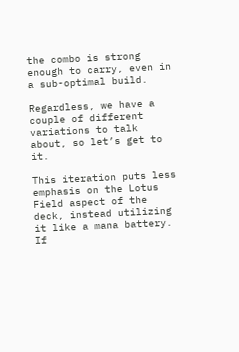the combo is strong enough to carry, even in a sub-optimal build.

Regardless, we have a couple of different variations to talk about, so let’s get to it.

This iteration puts less emphasis on the Lotus Field aspect of the deck, instead utilizing it like a mana battery. If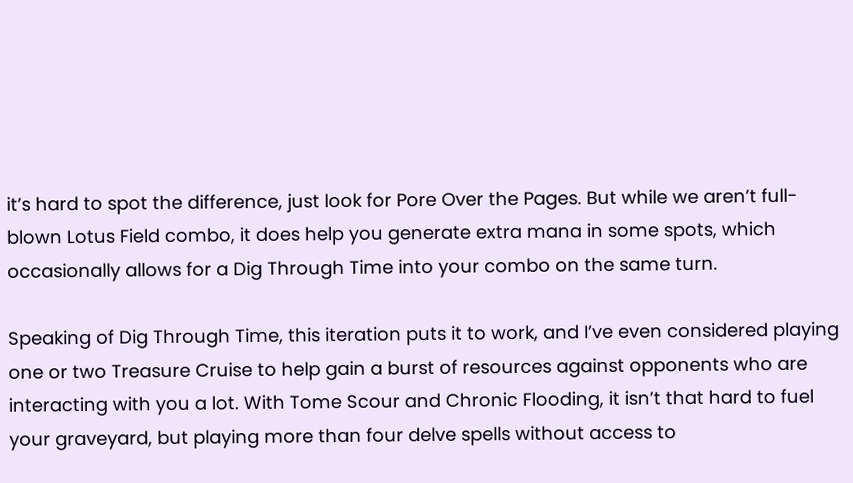it’s hard to spot the difference, just look for Pore Over the Pages. But while we aren’t full-blown Lotus Field combo, it does help you generate extra mana in some spots, which occasionally allows for a Dig Through Time into your combo on the same turn.

Speaking of Dig Through Time, this iteration puts it to work, and I’ve even considered playing one or two Treasure Cruise to help gain a burst of resources against opponents who are interacting with you a lot. With Tome Scour and Chronic Flooding, it isn’t that hard to fuel your graveyard, but playing more than four delve spells without access to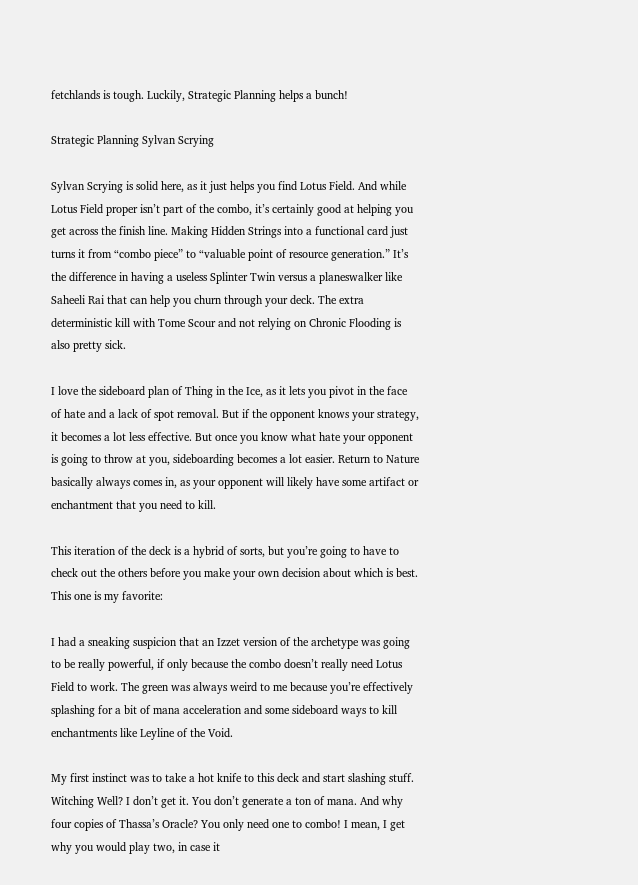fetchlands is tough. Luckily, Strategic Planning helps a bunch!

Strategic Planning Sylvan Scrying

Sylvan Scrying is solid here, as it just helps you find Lotus Field. And while Lotus Field proper isn’t part of the combo, it’s certainly good at helping you get across the finish line. Making Hidden Strings into a functional card just turns it from “combo piece” to “valuable point of resource generation.” It’s the difference in having a useless Splinter Twin versus a planeswalker like Saheeli Rai that can help you churn through your deck. The extra deterministic kill with Tome Scour and not relying on Chronic Flooding is also pretty sick.

I love the sideboard plan of Thing in the Ice, as it lets you pivot in the face of hate and a lack of spot removal. But if the opponent knows your strategy, it becomes a lot less effective. But once you know what hate your opponent is going to throw at you, sideboarding becomes a lot easier. Return to Nature basically always comes in, as your opponent will likely have some artifact or enchantment that you need to kill.

This iteration of the deck is a hybrid of sorts, but you’re going to have to check out the others before you make your own decision about which is best. This one is my favorite:

I had a sneaking suspicion that an Izzet version of the archetype was going to be really powerful, if only because the combo doesn’t really need Lotus Field to work. The green was always weird to me because you’re effectively splashing for a bit of mana acceleration and some sideboard ways to kill enchantments like Leyline of the Void.

My first instinct was to take a hot knife to this deck and start slashing stuff. Witching Well? I don’t get it. You don’t generate a ton of mana. And why four copies of Thassa’s Oracle? You only need one to combo! I mean, I get why you would play two, in case it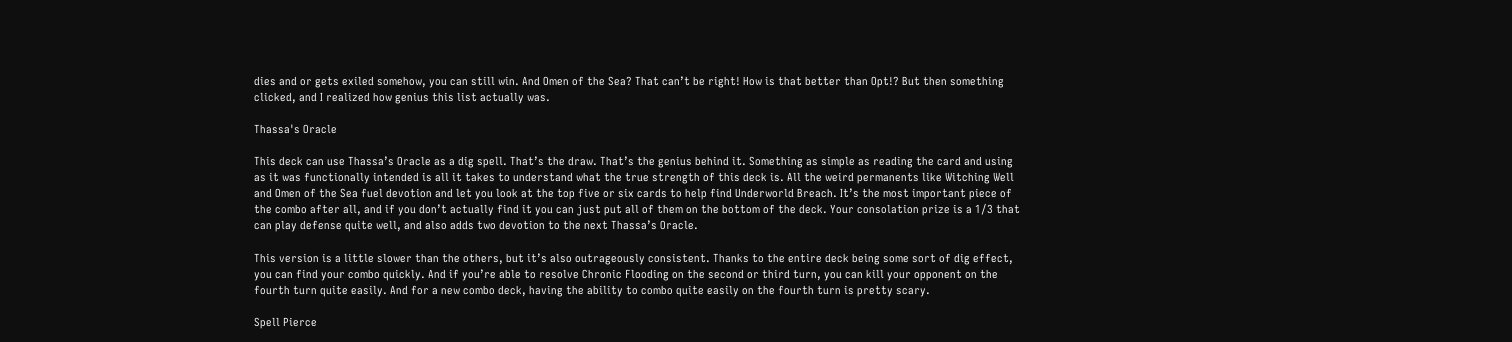dies and or gets exiled somehow, you can still win. And Omen of the Sea? That can’t be right! How is that better than Opt!? But then something clicked, and I realized how genius this list actually was.

Thassa's Oracle

This deck can use Thassa’s Oracle as a dig spell. That’s the draw. That’s the genius behind it. Something as simple as reading the card and using as it was functionally intended is all it takes to understand what the true strength of this deck is. All the weird permanents like Witching Well and Omen of the Sea fuel devotion and let you look at the top five or six cards to help find Underworld Breach. It’s the most important piece of the combo after all, and if you don’t actually find it you can just put all of them on the bottom of the deck. Your consolation prize is a 1/3 that can play defense quite well, and also adds two devotion to the next Thassa’s Oracle.

This version is a little slower than the others, but it’s also outrageously consistent. Thanks to the entire deck being some sort of dig effect, you can find your combo quickly. And if you’re able to resolve Chronic Flooding on the second or third turn, you can kill your opponent on the fourth turn quite easily. And for a new combo deck, having the ability to combo quite easily on the fourth turn is pretty scary.

Spell Pierce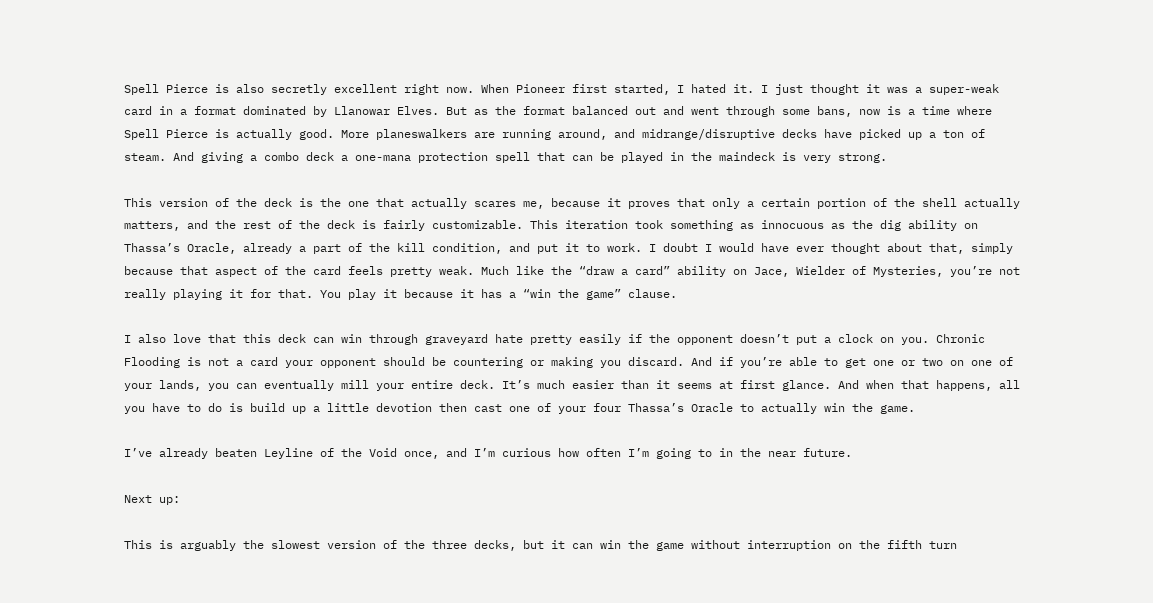Spell Pierce is also secretly excellent right now. When Pioneer first started, I hated it. I just thought it was a super-weak card in a format dominated by Llanowar Elves. But as the format balanced out and went through some bans, now is a time where Spell Pierce is actually good. More planeswalkers are running around, and midrange/disruptive decks have picked up a ton of steam. And giving a combo deck a one-mana protection spell that can be played in the maindeck is very strong.

This version of the deck is the one that actually scares me, because it proves that only a certain portion of the shell actually matters, and the rest of the deck is fairly customizable. This iteration took something as innocuous as the dig ability on Thassa’s Oracle, already a part of the kill condition, and put it to work. I doubt I would have ever thought about that, simply because that aspect of the card feels pretty weak. Much like the “draw a card” ability on Jace, Wielder of Mysteries, you’re not really playing it for that. You play it because it has a “win the game” clause.

I also love that this deck can win through graveyard hate pretty easily if the opponent doesn’t put a clock on you. Chronic Flooding is not a card your opponent should be countering or making you discard. And if you’re able to get one or two on one of your lands, you can eventually mill your entire deck. It’s much easier than it seems at first glance. And when that happens, all you have to do is build up a little devotion then cast one of your four Thassa’s Oracle to actually win the game.

I’ve already beaten Leyline of the Void once, and I’m curious how often I’m going to in the near future.

Next up:

This is arguably the slowest version of the three decks, but it can win the game without interruption on the fifth turn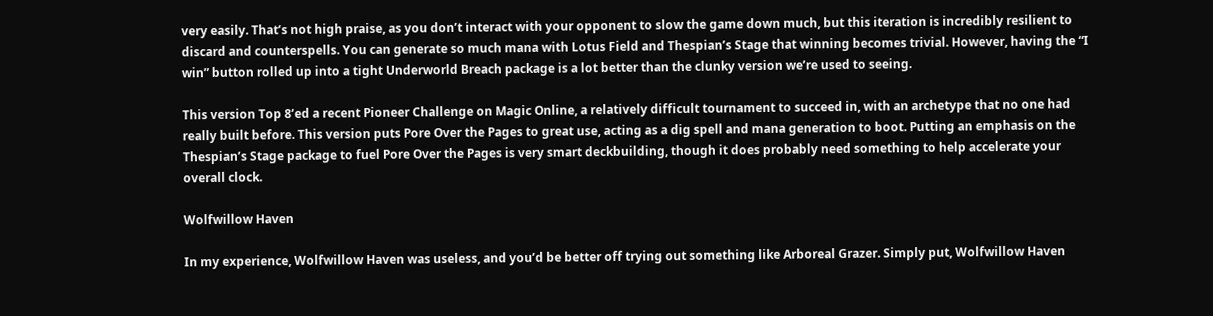very easily. That’s not high praise, as you don’t interact with your opponent to slow the game down much, but this iteration is incredibly resilient to discard and counterspells. You can generate so much mana with Lotus Field and Thespian’s Stage that winning becomes trivial. However, having the “I win” button rolled up into a tight Underworld Breach package is a lot better than the clunky version we’re used to seeing.

This version Top 8’ed a recent Pioneer Challenge on Magic Online, a relatively difficult tournament to succeed in, with an archetype that no one had really built before. This version puts Pore Over the Pages to great use, acting as a dig spell and mana generation to boot. Putting an emphasis on the Thespian’s Stage package to fuel Pore Over the Pages is very smart deckbuilding, though it does probably need something to help accelerate your overall clock.

Wolfwillow Haven

In my experience, Wolfwillow Haven was useless, and you’d be better off trying out something like Arboreal Grazer. Simply put, Wolfwillow Haven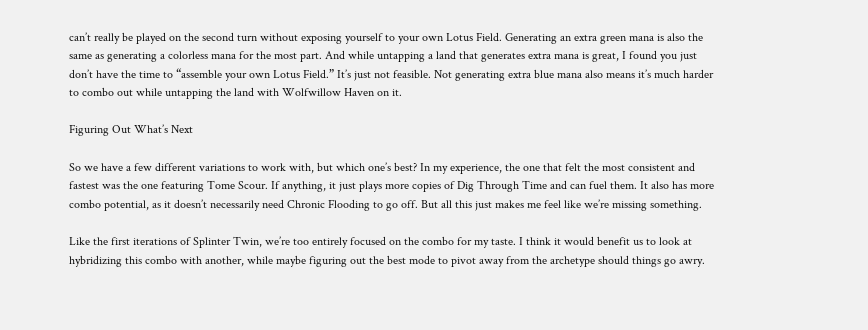can’t really be played on the second turn without exposing yourself to your own Lotus Field. Generating an extra green mana is also the same as generating a colorless mana for the most part. And while untapping a land that generates extra mana is great, I found you just don’t have the time to “assemble your own Lotus Field.” It’s just not feasible. Not generating extra blue mana also means it’s much harder to combo out while untapping the land with Wolfwillow Haven on it.

Figuring Out What’s Next

So we have a few different variations to work with, but which one’s best? In my experience, the one that felt the most consistent and fastest was the one featuring Tome Scour. If anything, it just plays more copies of Dig Through Time and can fuel them. It also has more combo potential, as it doesn’t necessarily need Chronic Flooding to go off. But all this just makes me feel like we’re missing something.

Like the first iterations of Splinter Twin, we’re too entirely focused on the combo for my taste. I think it would benefit us to look at hybridizing this combo with another, while maybe figuring out the best mode to pivot away from the archetype should things go awry.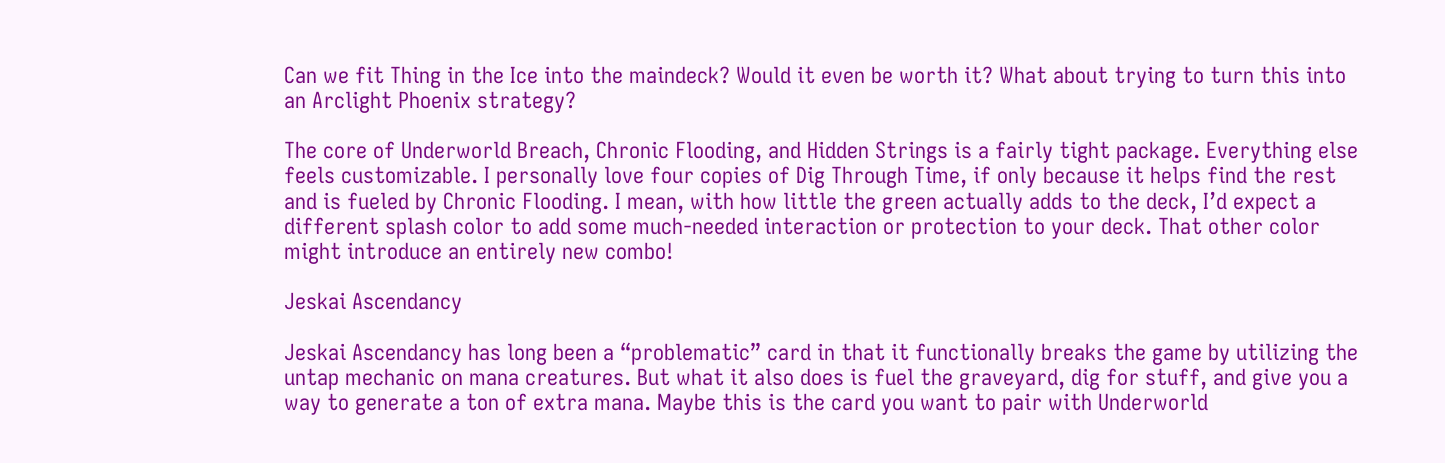Can we fit Thing in the Ice into the maindeck? Would it even be worth it? What about trying to turn this into an Arclight Phoenix strategy?

The core of Underworld Breach, Chronic Flooding, and Hidden Strings is a fairly tight package. Everything else feels customizable. I personally love four copies of Dig Through Time, if only because it helps find the rest and is fueled by Chronic Flooding. I mean, with how little the green actually adds to the deck, I’d expect a different splash color to add some much-needed interaction or protection to your deck. That other color might introduce an entirely new combo!

Jeskai Ascendancy

Jeskai Ascendancy has long been a “problematic” card in that it functionally breaks the game by utilizing the untap mechanic on mana creatures. But what it also does is fuel the graveyard, dig for stuff, and give you a way to generate a ton of extra mana. Maybe this is the card you want to pair with Underworld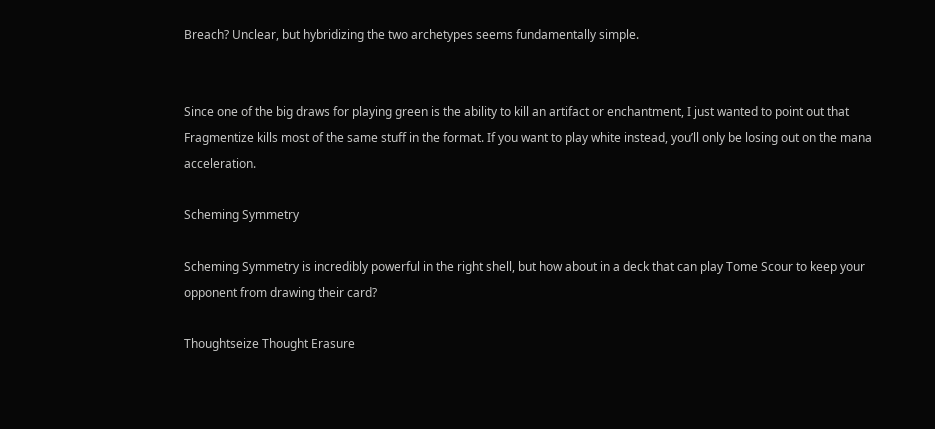Breach? Unclear, but hybridizing the two archetypes seems fundamentally simple.


Since one of the big draws for playing green is the ability to kill an artifact or enchantment, I just wanted to point out that Fragmentize kills most of the same stuff in the format. If you want to play white instead, you’ll only be losing out on the mana acceleration.

Scheming Symmetry

Scheming Symmetry is incredibly powerful in the right shell, but how about in a deck that can play Tome Scour to keep your opponent from drawing their card?

Thoughtseize Thought Erasure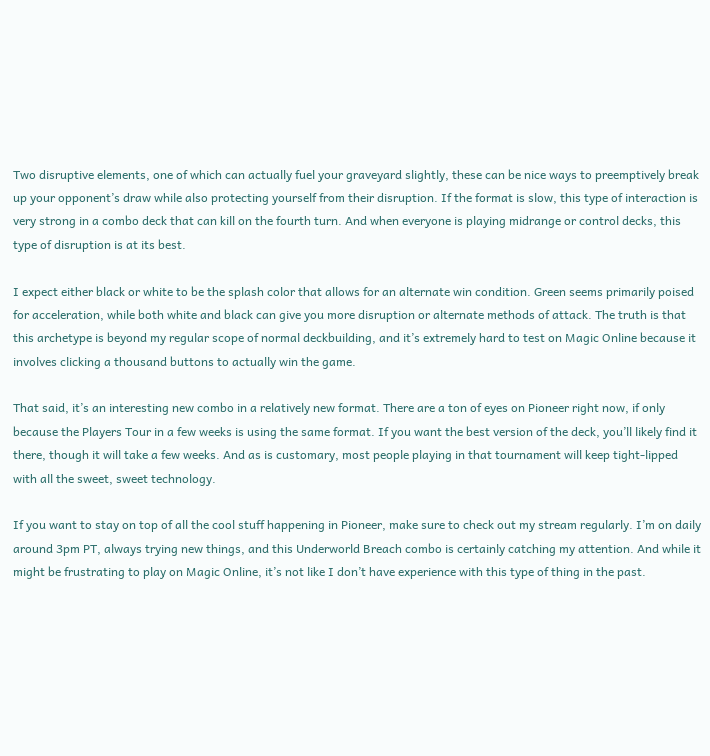Two disruptive elements, one of which can actually fuel your graveyard slightly, these can be nice ways to preemptively break up your opponent’s draw while also protecting yourself from their disruption. If the format is slow, this type of interaction is very strong in a combo deck that can kill on the fourth turn. And when everyone is playing midrange or control decks, this type of disruption is at its best.

I expect either black or white to be the splash color that allows for an alternate win condition. Green seems primarily poised for acceleration, while both white and black can give you more disruption or alternate methods of attack. The truth is that this archetype is beyond my regular scope of normal deckbuilding, and it’s extremely hard to test on Magic Online because it involves clicking a thousand buttons to actually win the game.

That said, it’s an interesting new combo in a relatively new format. There are a ton of eyes on Pioneer right now, if only because the Players Tour in a few weeks is using the same format. If you want the best version of the deck, you’ll likely find it there, though it will take a few weeks. And as is customary, most people playing in that tournament will keep tight-lipped with all the sweet, sweet technology.

If you want to stay on top of all the cool stuff happening in Pioneer, make sure to check out my stream regularly. I’m on daily around 3pm PT, always trying new things, and this Underworld Breach combo is certainly catching my attention. And while it might be frustrating to play on Magic Online, it’s not like I don’t have experience with this type of thing in the past.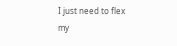I just need to flex my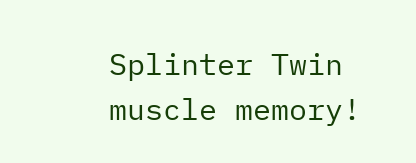Splinter Twin muscle memory!